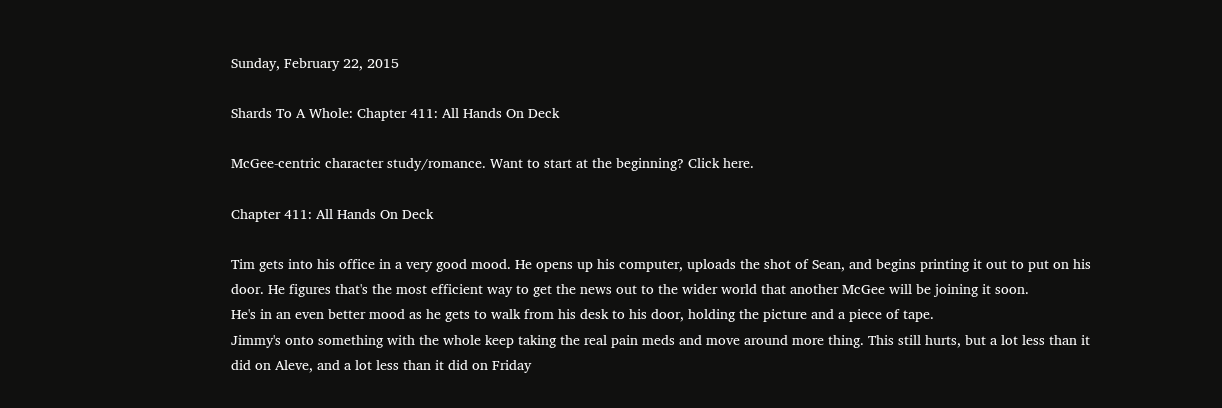Sunday, February 22, 2015

Shards To A Whole: Chapter 411: All Hands On Deck

McGee-centric character study/romance. Want to start at the beginning? Click here.

Chapter 411: All Hands On Deck

Tim gets into his office in a very good mood. He opens up his computer, uploads the shot of Sean, and begins printing it out to put on his door. He figures that's the most efficient way to get the news out to the wider world that another McGee will be joining it soon.
He's in an even better mood as he gets to walk from his desk to his door, holding the picture and a piece of tape.
Jimmy's onto something with the whole keep taking the real pain meds and move around more thing. This still hurts, but a lot less than it did on Aleve, and a lot less than it did on Friday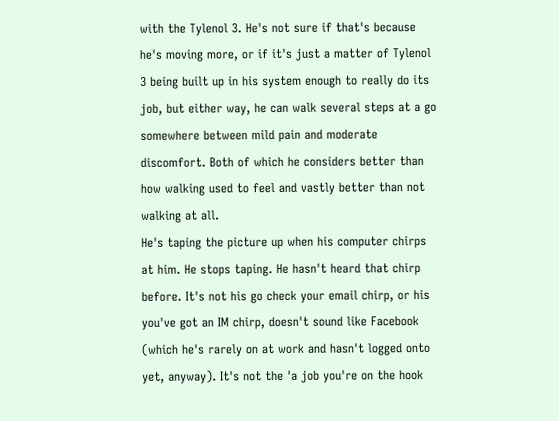with the Tylenol 3. He's not sure if that's because he's moving more, or if it's just a matter of Tylenol 3 being built up in his system enough to really do its job, but either way, he can walk several steps at a go somewhere between mild pain and moderate discomfort. Both of which he considers better than how walking used to feel and vastly better than not walking at all.
He's taping the picture up when his computer chirps at him. He stops taping. He hasn't heard that chirp before. It's not his go check your email chirp, or his you've got an IM chirp, doesn't sound like Facebook (which he's rarely on at work and hasn't logged onto yet, anyway). It's not the 'a job you're on the hook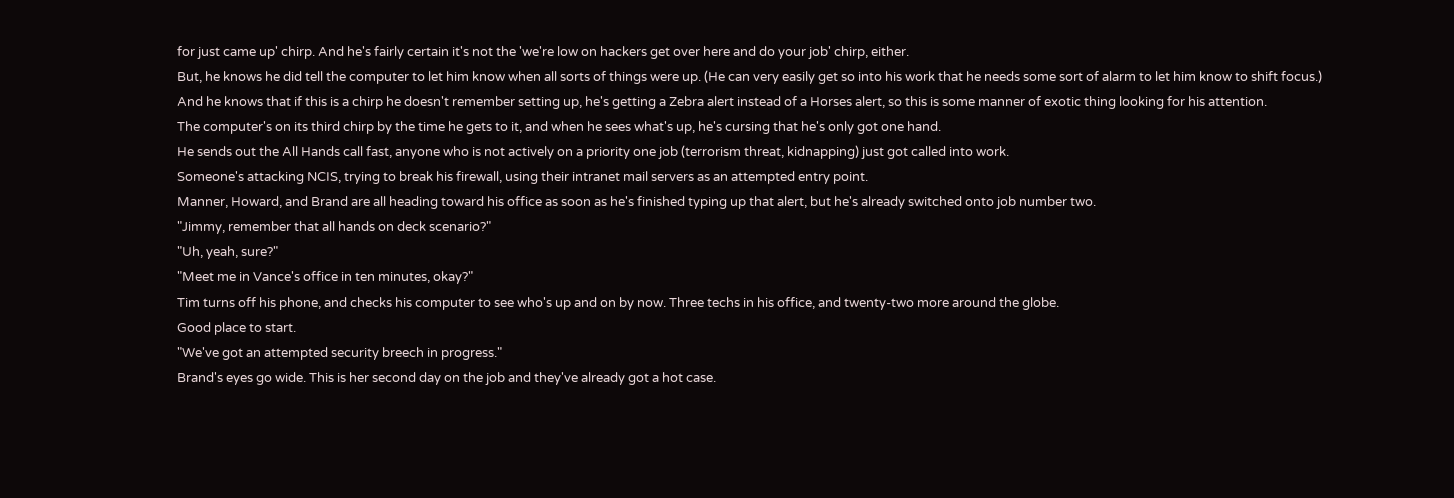for just came up' chirp. And he's fairly certain it's not the 'we're low on hackers get over here and do your job' chirp, either.
But, he knows he did tell the computer to let him know when all sorts of things were up. (He can very easily get so into his work that he needs some sort of alarm to let him know to shift focus.) And he knows that if this is a chirp he doesn't remember setting up, he's getting a Zebra alert instead of a Horses alert, so this is some manner of exotic thing looking for his attention.
The computer's on its third chirp by the time he gets to it, and when he sees what's up, he's cursing that he's only got one hand.
He sends out the All Hands call fast, anyone who is not actively on a priority one job (terrorism threat, kidnapping) just got called into work.
Someone's attacking NCIS, trying to break his firewall, using their intranet mail servers as an attempted entry point.
Manner, Howard, and Brand are all heading toward his office as soon as he's finished typing up that alert, but he's already switched onto job number two.
"Jimmy, remember that all hands on deck scenario?"
"Uh, yeah, sure?"
"Meet me in Vance's office in ten minutes, okay?"
Tim turns off his phone, and checks his computer to see who's up and on by now. Three techs in his office, and twenty-two more around the globe.
Good place to start.
"We've got an attempted security breech in progress."
Brand's eyes go wide. This is her second day on the job and they've already got a hot case.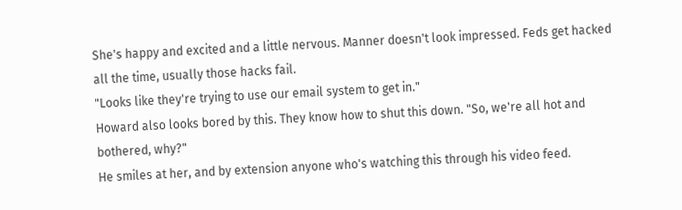She's happy and excited and a little nervous. Manner doesn't look impressed. Feds get hacked all the time, usually those hacks fail.
"Looks like they're trying to use our email system to get in."
Howard also looks bored by this. They know how to shut this down. "So, we're all hot and bothered, why?"
He smiles at her, and by extension anyone who's watching this through his video feed.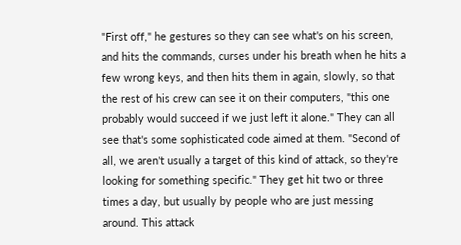"First off," he gestures so they can see what's on his screen, and hits the commands, curses under his breath when he hits a few wrong keys, and then hits them in again, slowly, so that the rest of his crew can see it on their computers, "this one probably would succeed if we just left it alone." They can all see that's some sophisticated code aimed at them. "Second of all, we aren't usually a target of this kind of attack, so they're looking for something specific." They get hit two or three times a day, but usually by people who are just messing around. This attack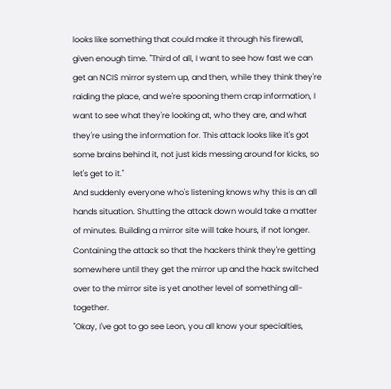looks like something that could make it through his firewall, given enough time. "Third of all, I want to see how fast we can get an NCIS mirror system up, and then, while they think they're raiding the place, and we're spooning them crap information, I want to see what they're looking at, who they are, and what they're using the information for. This attack looks like it's got some brains behind it, not just kids messing around for kicks, so let's get to it."
And suddenly everyone who's listening knows why this is an all hands situation. Shutting the attack down would take a matter of minutes. Building a mirror site will take hours, if not longer. Containing the attack so that the hackers think they're getting somewhere until they get the mirror up and the hack switched over to the mirror site is yet another level of something all-together.
"Okay, I've got to go see Leon, you all know your specialties,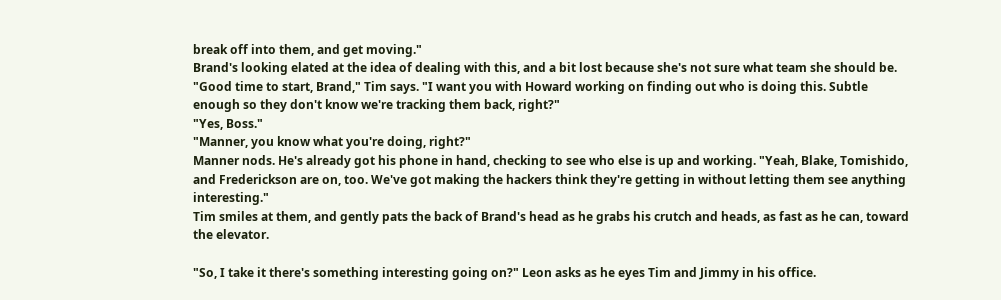break off into them, and get moving."
Brand's looking elated at the idea of dealing with this, and a bit lost because she's not sure what team she should be. "Good time to start, Brand," Tim says. "I want you with Howard working on finding out who is doing this. Subtle enough so they don't know we're tracking them back, right?"
"Yes, Boss."
"Manner, you know what you're doing, right?"
Manner nods. He's already got his phone in hand, checking to see who else is up and working. "Yeah, Blake, Tomishido, and Frederickson are on, too. We've got making the hackers think they're getting in without letting them see anything interesting."
Tim smiles at them, and gently pats the back of Brand's head as he grabs his crutch and heads, as fast as he can, toward the elevator.

"So, I take it there's something interesting going on?" Leon asks as he eyes Tim and Jimmy in his office.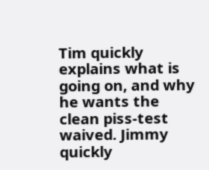Tim quickly explains what is going on, and why he wants the clean piss-test waived. Jimmy quickly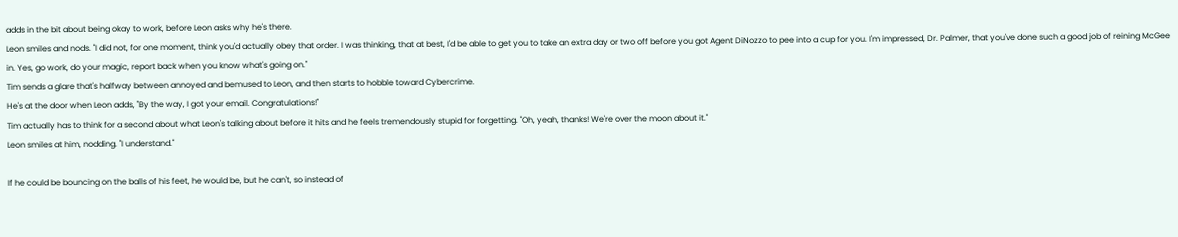adds in the bit about being okay to work, before Leon asks why he's there.
Leon smiles and nods. "I did not, for one moment, think you'd actually obey that order. I was thinking, that at best, I'd be able to get you to take an extra day or two off before you got Agent DiNozzo to pee into a cup for you. I'm impressed, Dr. Palmer, that you've done such a good job of reining McGee in. Yes, go work, do your magic, report back when you know what's going on."
Tim sends a glare that's halfway between annoyed and bemused to Leon, and then starts to hobble toward Cybercrime.
He's at the door when Leon adds, "By the way, I got your email. Congratulations!"
Tim actually has to think for a second about what Leon's talking about before it hits and he feels tremendously stupid for forgetting. "Oh, yeah, thanks! We're over the moon about it."
Leon smiles at him, nodding. "I understand."

If he could be bouncing on the balls of his feet, he would be, but he can't, so instead of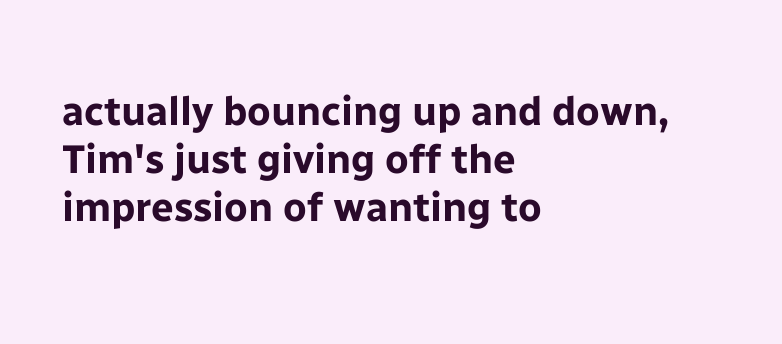actually bouncing up and down, Tim's just giving off the impression of wanting to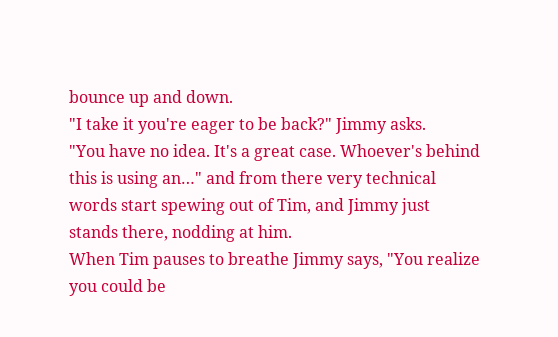bounce up and down.
"I take it you're eager to be back?" Jimmy asks.
"You have no idea. It's a great case. Whoever's behind this is using an…" and from there very technical words start spewing out of Tim, and Jimmy just stands there, nodding at him.
When Tim pauses to breathe Jimmy says, "You realize you could be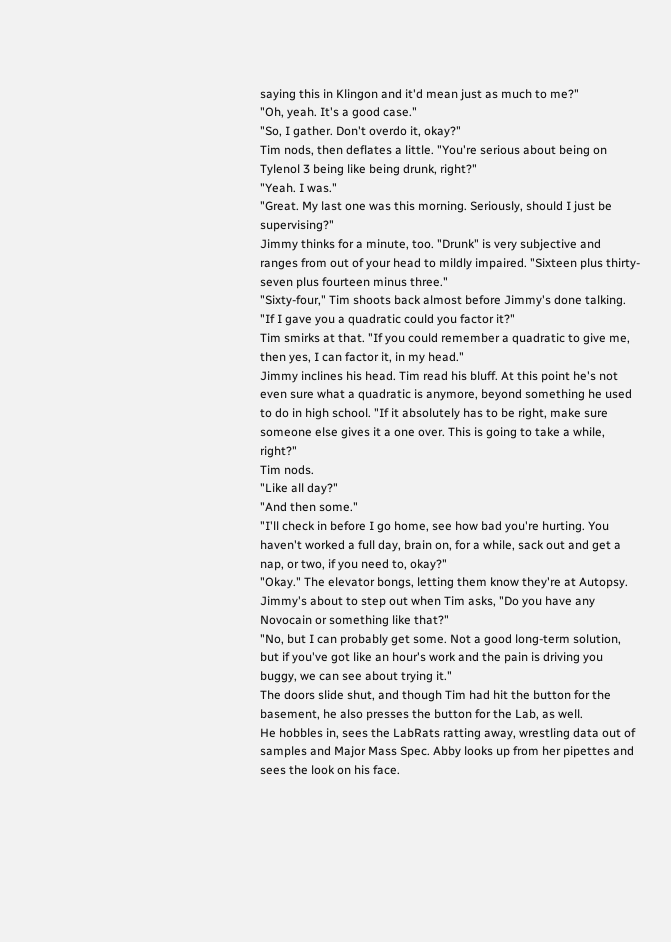saying this in Klingon and it'd mean just as much to me?"
"Oh, yeah. It's a good case."
"So, I gather. Don't overdo it, okay?"
Tim nods, then deflates a little. "You're serious about being on Tylenol 3 being like being drunk, right?"
"Yeah. I was."
"Great. My last one was this morning. Seriously, should I just be supervising?"
Jimmy thinks for a minute, too. "Drunk" is very subjective and ranges from out of your head to mildly impaired. "Sixteen plus thirty-seven plus fourteen minus three."
"Sixty-four," Tim shoots back almost before Jimmy's done talking.
"If I gave you a quadratic could you factor it?"
Tim smirks at that. "If you could remember a quadratic to give me, then yes, I can factor it, in my head."
Jimmy inclines his head. Tim read his bluff. At this point he's not even sure what a quadratic is anymore, beyond something he used to do in high school. "If it absolutely has to be right, make sure someone else gives it a one over. This is going to take a while, right?"
Tim nods.
"Like all day?"
"And then some."
"I'll check in before I go home, see how bad you're hurting. You haven't worked a full day, brain on, for a while, sack out and get a nap, or two, if you need to, okay?"
"Okay." The elevator bongs, letting them know they're at Autopsy. Jimmy's about to step out when Tim asks, "Do you have any Novocain or something like that?"
"No, but I can probably get some. Not a good long-term solution, but if you've got like an hour's work and the pain is driving you buggy, we can see about trying it."
The doors slide shut, and though Tim had hit the button for the basement, he also presses the button for the Lab, as well.
He hobbles in, sees the LabRats ratting away, wrestling data out of samples and Major Mass Spec. Abby looks up from her pipettes and sees the look on his face.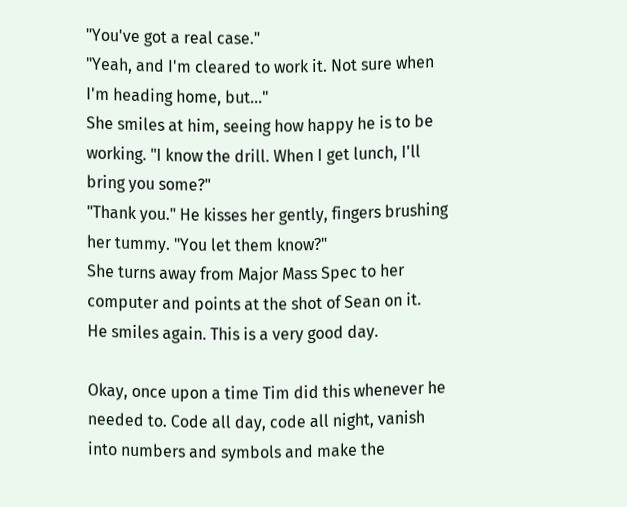"You've got a real case."
"Yeah, and I'm cleared to work it. Not sure when I'm heading home, but…"
She smiles at him, seeing how happy he is to be working. "I know the drill. When I get lunch, I'll bring you some?"
"Thank you." He kisses her gently, fingers brushing her tummy. "You let them know?"
She turns away from Major Mass Spec to her computer and points at the shot of Sean on it.
He smiles again. This is a very good day.

Okay, once upon a time Tim did this whenever he needed to. Code all day, code all night, vanish into numbers and symbols and make the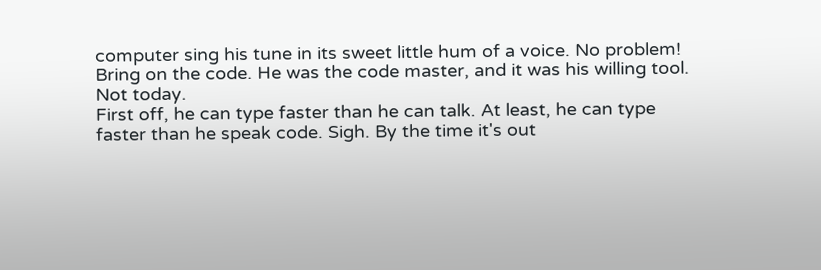computer sing his tune in its sweet little hum of a voice. No problem! Bring on the code. He was the code master, and it was his willing tool.
Not today.
First off, he can type faster than he can talk. At least, he can type faster than he speak code. Sigh. By the time it's out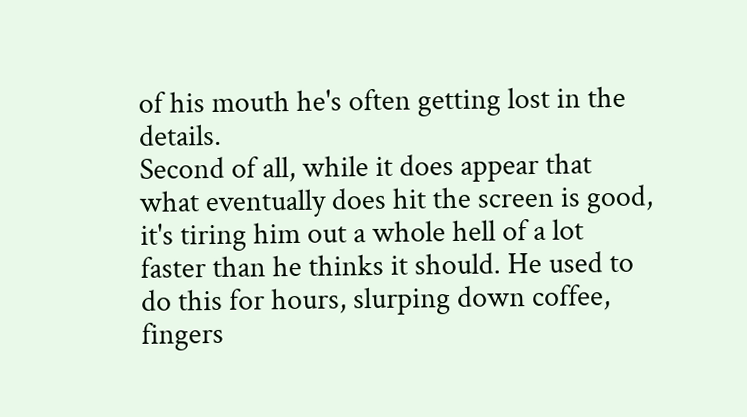of his mouth he's often getting lost in the details.
Second of all, while it does appear that what eventually does hit the screen is good, it's tiring him out a whole hell of a lot faster than he thinks it should. He used to do this for hours, slurping down coffee, fingers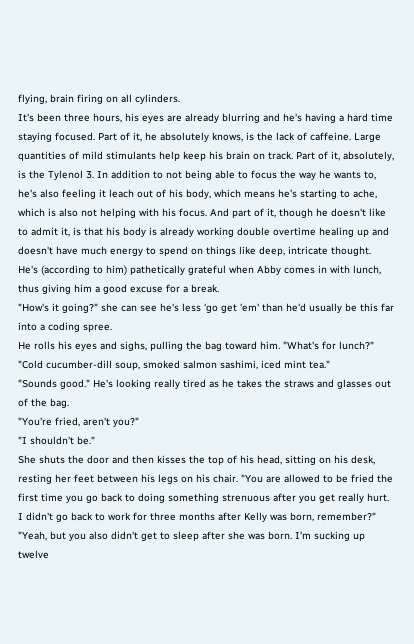flying, brain firing on all cylinders.
It's been three hours, his eyes are already blurring and he's having a hard time staying focused. Part of it, he absolutely knows, is the lack of caffeine. Large quantities of mild stimulants help keep his brain on track. Part of it, absolutely, is the Tylenol 3. In addition to not being able to focus the way he wants to, he's also feeling it leach out of his body, which means he's starting to ache, which is also not helping with his focus. And part of it, though he doesn't like to admit it, is that his body is already working double overtime healing up and doesn't have much energy to spend on things like deep, intricate thought.
He's (according to him) pathetically grateful when Abby comes in with lunch, thus giving him a good excuse for a break.
"How's it going?" she can see he's less 'go get 'em' than he'd usually be this far into a coding spree.
He rolls his eyes and sighs, pulling the bag toward him. "What's for lunch?"
"Cold cucumber-dill soup, smoked salmon sashimi, iced mint tea."
"Sounds good." He's looking really tired as he takes the straws and glasses out of the bag.
"You're fried, aren't you?"
"I shouldn't be."
She shuts the door and then kisses the top of his head, sitting on his desk, resting her feet between his legs on his chair. "You are allowed to be fried the first time you go back to doing something strenuous after you get really hurt. I didn't go back to work for three months after Kelly was born, remember?"
"Yeah, but you also didn't get to sleep after she was born. I'm sucking up twelve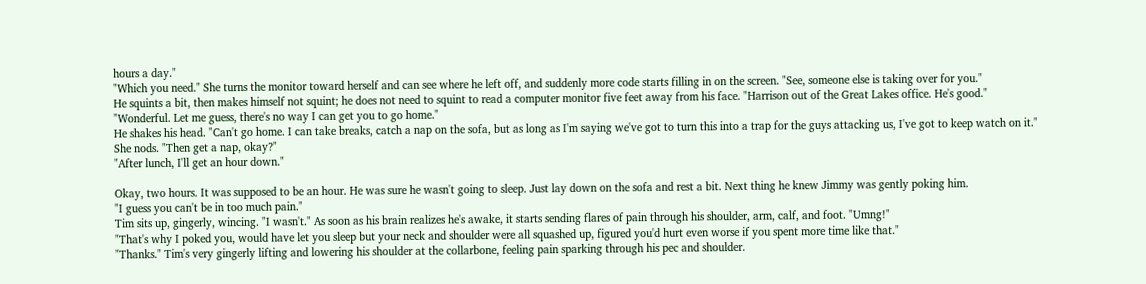hours a day."
"Which you need." She turns the monitor toward herself and can see where he left off, and suddenly more code starts filling in on the screen. "See, someone else is taking over for you."
He squints a bit, then makes himself not squint; he does not need to squint to read a computer monitor five feet away from his face. "Harrison out of the Great Lakes office. He's good."
"Wonderful. Let me guess, there's no way I can get you to go home."
He shakes his head. "Can't go home. I can take breaks, catch a nap on the sofa, but as long as I'm saying we've got to turn this into a trap for the guys attacking us, I've got to keep watch on it."
She nods. "Then get a nap, okay?"
"After lunch, I'll get an hour down."

Okay, two hours. It was supposed to be an hour. He was sure he wasn't going to sleep. Just lay down on the sofa and rest a bit. Next thing he knew Jimmy was gently poking him.
"I guess you can't be in too much pain."
Tim sits up, gingerly, wincing. "I wasn't." As soon as his brain realizes he's awake, it starts sending flares of pain through his shoulder, arm, calf, and foot. "Umng!"
"That's why I poked you, would have let you sleep but your neck and shoulder were all squashed up, figured you'd hurt even worse if you spent more time like that."
"Thanks." Tim's very gingerly lifting and lowering his shoulder at the collarbone, feeling pain sparking through his pec and shoulder.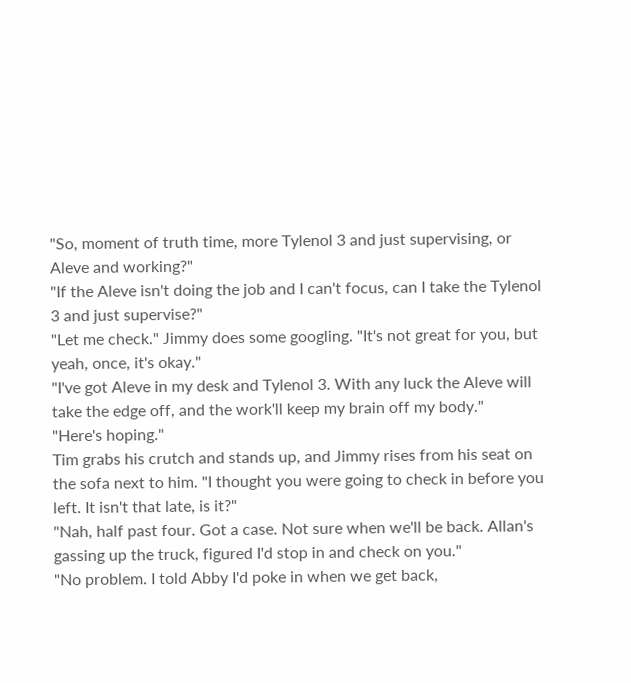"So, moment of truth time, more Tylenol 3 and just supervising, or Aleve and working?"
"If the Aleve isn't doing the job and I can't focus, can I take the Tylenol 3 and just supervise?"
"Let me check." Jimmy does some googling. "It's not great for you, but yeah, once, it's okay."
"I've got Aleve in my desk and Tylenol 3. With any luck the Aleve will take the edge off, and the work'll keep my brain off my body."
"Here's hoping."
Tim grabs his crutch and stands up, and Jimmy rises from his seat on the sofa next to him. "I thought you were going to check in before you left. It isn't that late, is it?"
"Nah, half past four. Got a case. Not sure when we'll be back. Allan's gassing up the truck, figured I'd stop in and check on you."
"No problem. I told Abby I'd poke in when we get back,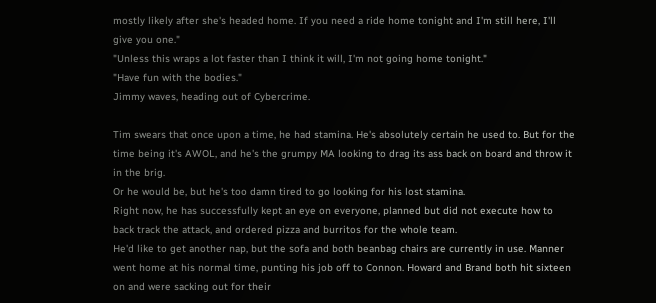mostly likely after she's headed home. If you need a ride home tonight and I'm still here, I'll give you one."
"Unless this wraps a lot faster than I think it will, I'm not going home tonight."
"Have fun with the bodies."
Jimmy waves, heading out of Cybercrime.

Tim swears that once upon a time, he had stamina. He's absolutely certain he used to. But for the time being it's AWOL, and he's the grumpy MA looking to drag its ass back on board and throw it in the brig.
Or he would be, but he's too damn tired to go looking for his lost stamina.
Right now, he has successfully kept an eye on everyone, planned but did not execute how to back track the attack, and ordered pizza and burritos for the whole team.
He'd like to get another nap, but the sofa and both beanbag chairs are currently in use. Manner went home at his normal time, punting his job off to Connon. Howard and Brand both hit sixteen on and were sacking out for their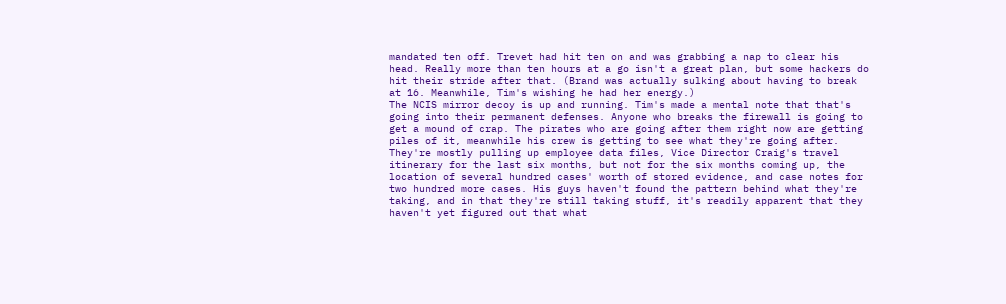mandated ten off. Trevet had hit ten on and was grabbing a nap to clear his head. Really more than ten hours at a go isn't a great plan, but some hackers do hit their stride after that. (Brand was actually sulking about having to break at 16. Meanwhile, Tim's wishing he had her energy.)
The NCIS mirror decoy is up and running. Tim's made a mental note that that's going into their permanent defenses. Anyone who breaks the firewall is going to get a mound of crap. The pirates who are going after them right now are getting piles of it, meanwhile his crew is getting to see what they're going after. They're mostly pulling up employee data files, Vice Director Craig's travel itinerary for the last six months, but not for the six months coming up, the location of several hundred cases' worth of stored evidence, and case notes for two hundred more cases. His guys haven't found the pattern behind what they're taking, and in that they're still taking stuff, it's readily apparent that they haven't yet figured out that what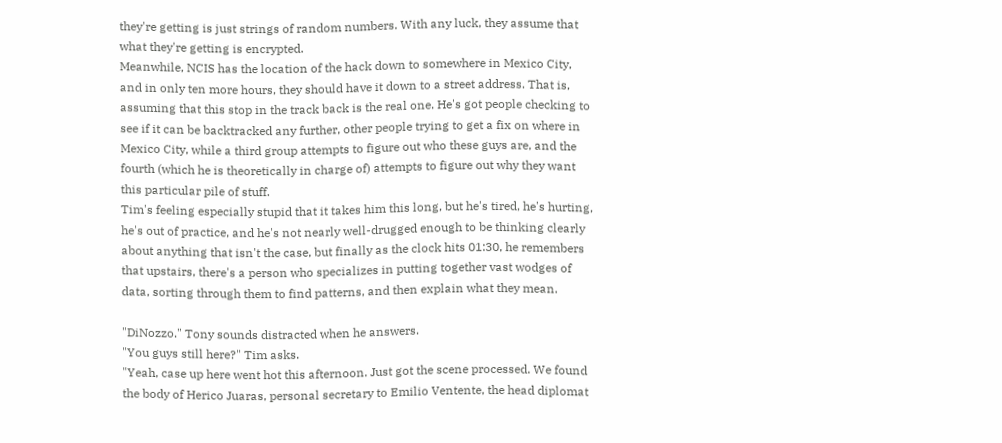they're getting is just strings of random numbers. With any luck, they assume that what they're getting is encrypted.
Meanwhile, NCIS has the location of the hack down to somewhere in Mexico City, and in only ten more hours, they should have it down to a street address. That is, assuming that this stop in the track back is the real one. He's got people checking to see if it can be backtracked any further, other people trying to get a fix on where in Mexico City, while a third group attempts to figure out who these guys are, and the fourth (which he is theoretically in charge of) attempts to figure out why they want this particular pile of stuff.
Tim's feeling especially stupid that it takes him this long, but he's tired, he's hurting, he's out of practice, and he's not nearly well-drugged enough to be thinking clearly about anything that isn't the case, but finally as the clock hits 01:30, he remembers that upstairs, there's a person who specializes in putting together vast wodges of data, sorting through them to find patterns, and then explain what they mean.

"DiNozzo." Tony sounds distracted when he answers.
"You guys still here?" Tim asks.
"Yeah, case up here went hot this afternoon. Just got the scene processed. We found the body of Herico Juaras, personal secretary to Emilio Ventente, the head diplomat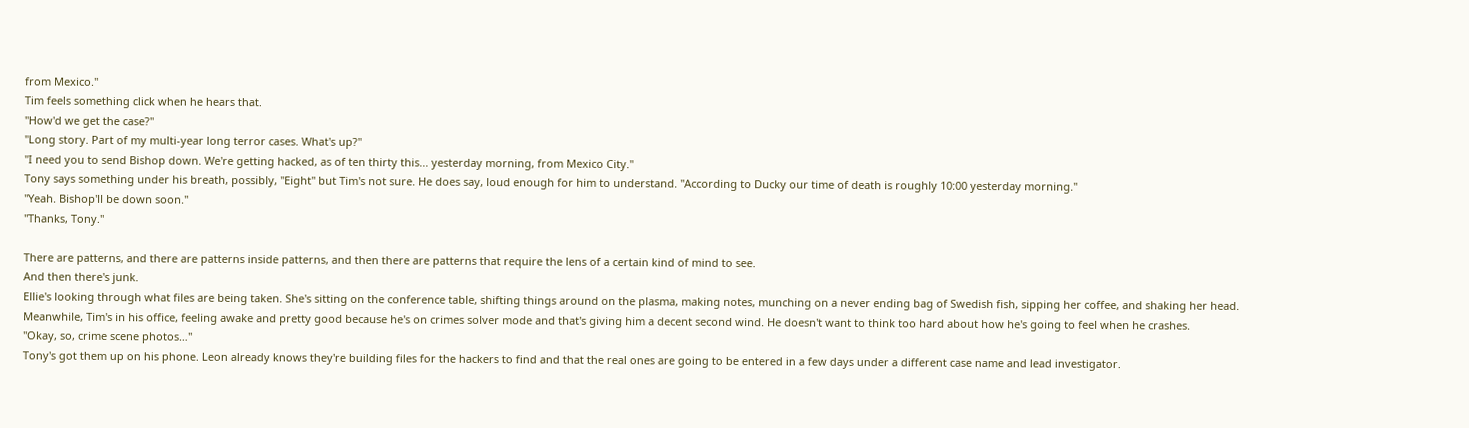from Mexico."
Tim feels something click when he hears that.
"How'd we get the case?"
"Long story. Part of my multi-year long terror cases. What's up?"
"I need you to send Bishop down. We're getting hacked, as of ten thirty this... yesterday morning, from Mexico City."
Tony says something under his breath, possibly, "Eight" but Tim's not sure. He does say, loud enough for him to understand. "According to Ducky our time of death is roughly 10:00 yesterday morning."
"Yeah. Bishop'll be down soon."
"Thanks, Tony."

There are patterns, and there are patterns inside patterns, and then there are patterns that require the lens of a certain kind of mind to see.
And then there's junk.
Ellie's looking through what files are being taken. She's sitting on the conference table, shifting things around on the plasma, making notes, munching on a never ending bag of Swedish fish, sipping her coffee, and shaking her head.
Meanwhile, Tim's in his office, feeling awake and pretty good because he's on crimes solver mode and that's giving him a decent second wind. He doesn't want to think too hard about how he's going to feel when he crashes.
"Okay, so, crime scene photos…"
Tony's got them up on his phone. Leon already knows they're building files for the hackers to find and that the real ones are going to be entered in a few days under a different case name and lead investigator.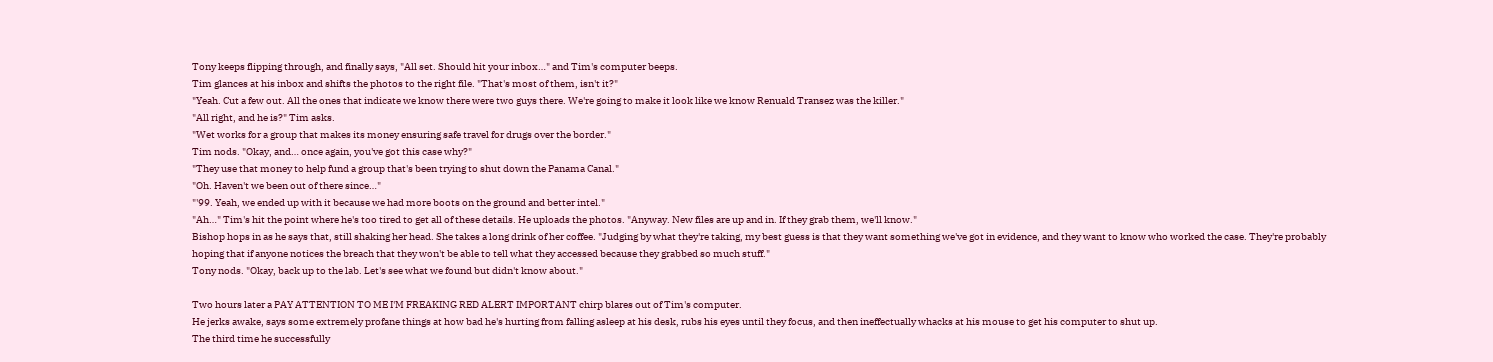Tony keeps flipping through, and finally says, "All set. Should hit your inbox…" and Tim's computer beeps.
Tim glances at his inbox and shifts the photos to the right file. "That's most of them, isn't it?"
"Yeah. Cut a few out. All the ones that indicate we know there were two guys there. We're going to make it look like we know Renuald Transez was the killer."
"All right, and he is?" Tim asks.
"Wet works for a group that makes its money ensuring safe travel for drugs over the border."
Tim nods. "Okay, and… once again, you've got this case why?"
"They use that money to help fund a group that's been trying to shut down the Panama Canal."
"Oh. Haven't we been out of there since…"
"'99. Yeah, we ended up with it because we had more boots on the ground and better intel."
"Ah…" Tim's hit the point where he's too tired to get all of these details. He uploads the photos. "Anyway. New files are up and in. If they grab them, we'll know."
Bishop hops in as he says that, still shaking her head. She takes a long drink of her coffee. "Judging by what they're taking, my best guess is that they want something we've got in evidence, and they want to know who worked the case. They're probably hoping that if anyone notices the breach that they won't be able to tell what they accessed because they grabbed so much stuff."
Tony nods. "Okay, back up to the lab. Let's see what we found but didn't know about."

Two hours later a PAY ATTENTION TO ME I'M FREAKING RED ALERT IMPORTANT chirp blares out of Tim's computer.
He jerks awake, says some extremely profane things at how bad he's hurting from falling asleep at his desk, rubs his eyes until they focus, and then ineffectually whacks at his mouse to get his computer to shut up.
The third time he successfully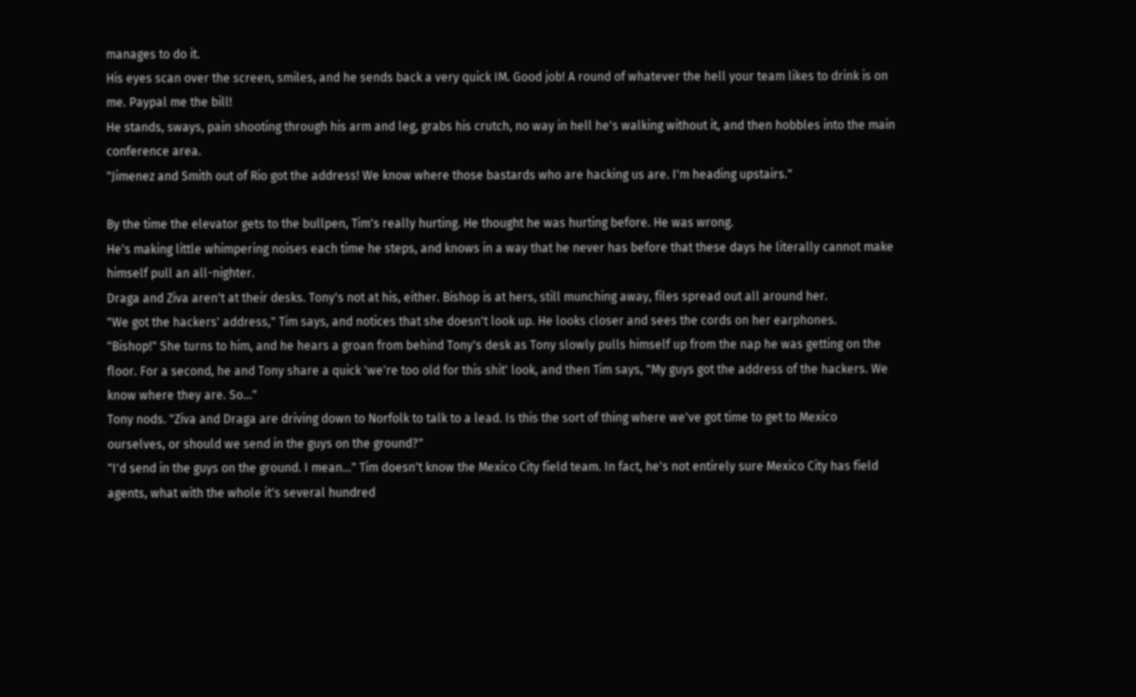manages to do it.
His eyes scan over the screen, smiles, and he sends back a very quick IM. Good job! A round of whatever the hell your team likes to drink is on me. Paypal me the bill!
He stands, sways, pain shooting through his arm and leg, grabs his crutch, no way in hell he's walking without it, and then hobbles into the main conference area.
"Jimenez and Smith out of Rio got the address! We know where those bastards who are hacking us are. I'm heading upstairs."

By the time the elevator gets to the bullpen, Tim's really hurting. He thought he was hurting before. He was wrong.
He's making little whimpering noises each time he steps, and knows in a way that he never has before that these days he literally cannot make himself pull an all-nighter.
Draga and Ziva aren't at their desks. Tony's not at his, either. Bishop is at hers, still munching away, files spread out all around her.
"We got the hackers' address," Tim says, and notices that she doesn't look up. He looks closer and sees the cords on her earphones.
"Bishop!" She turns to him, and he hears a groan from behind Tony's desk as Tony slowly pulls himself up from the nap he was getting on the floor. For a second, he and Tony share a quick 'we're too old for this shit' look, and then Tim says, "My guys got the address of the hackers. We know where they are. So…"
Tony nods. "Ziva and Draga are driving down to Norfolk to talk to a lead. Is this the sort of thing where we've got time to get to Mexico ourselves, or should we send in the guys on the ground?"
"I'd send in the guys on the ground. I mean…" Tim doesn't know the Mexico City field team. In fact, he's not entirely sure Mexico City has field agents, what with the whole it's several hundred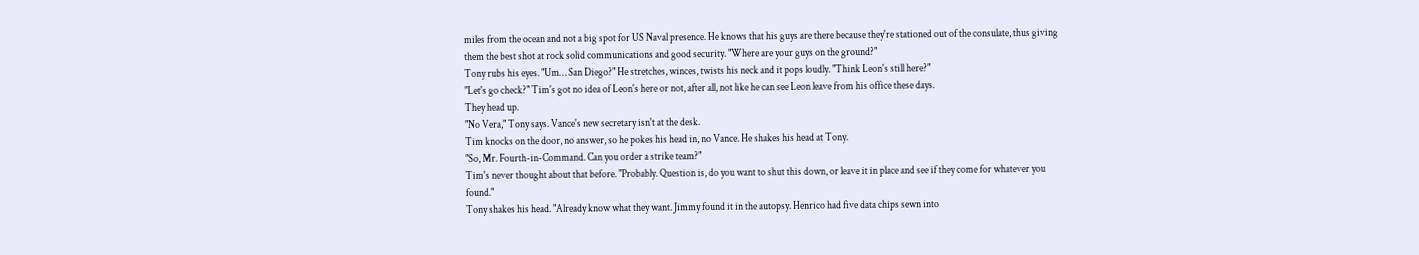miles from the ocean and not a big spot for US Naval presence. He knows that his guys are there because they're stationed out of the consulate, thus giving them the best shot at rock solid communications and good security. "Where are your guys on the ground?"
Tony rubs his eyes. "Um… San Diego?" He stretches, winces, twists his neck and it pops loudly. "Think Leon's still here?"
"Let's go check?" Tim's got no idea of Leon's here or not, after all, not like he can see Leon leave from his office these days.
They head up.
"No Vera," Tony says. Vance's new secretary isn't at the desk.
Tim knocks on the door, no answer, so he pokes his head in, no Vance. He shakes his head at Tony.
"So, Mr. Fourth-in-Command. Can you order a strike team?"
Tim's never thought about that before. "Probably. Question is, do you want to shut this down, or leave it in place and see if they come for whatever you found."
Tony shakes his head. "Already know what they want. Jimmy found it in the autopsy. Henrico had five data chips sewn into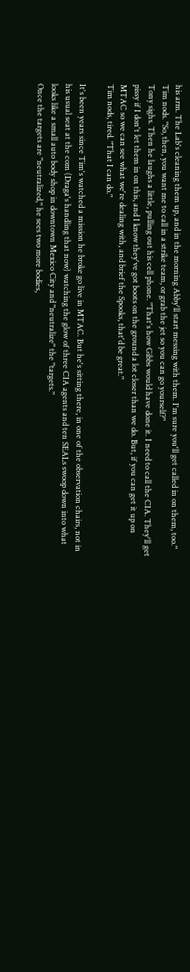his arm. The Lab's cleaning them up, and in the morning Abby'll start messing with them. I'm sure you'll get called in on them, too."
Tim nods. "So, then, you want me to call in a strike team, or grab the jet so you can go yourself?"
Tony sighs. Then he laughs a little, pulling out his cell phone. "That's how Gibbs would have done it. I need to call the CIA. They'll get pissy if I don't let them in on this, and I know they've got boots on the ground a lot closer than we do. But, if you can get it up on MTAC so we can see what we're dealing with, and brief the Spooks, that'd be great."
Tim nods, tired. "That I can do."

It's been years since Tim's watched a mission he broke go live in MTAC. But he's sitting there, in one of the observation chairs, not in his usual seat at the com (Draga's handling that now) watching the glow of three CIA agents and ten SEALs swoop down into what looks like a small auto body shop in downtown Mexico City and "neutralize" the "targets."
Once the targets are "neutralized," he sees two more bodies,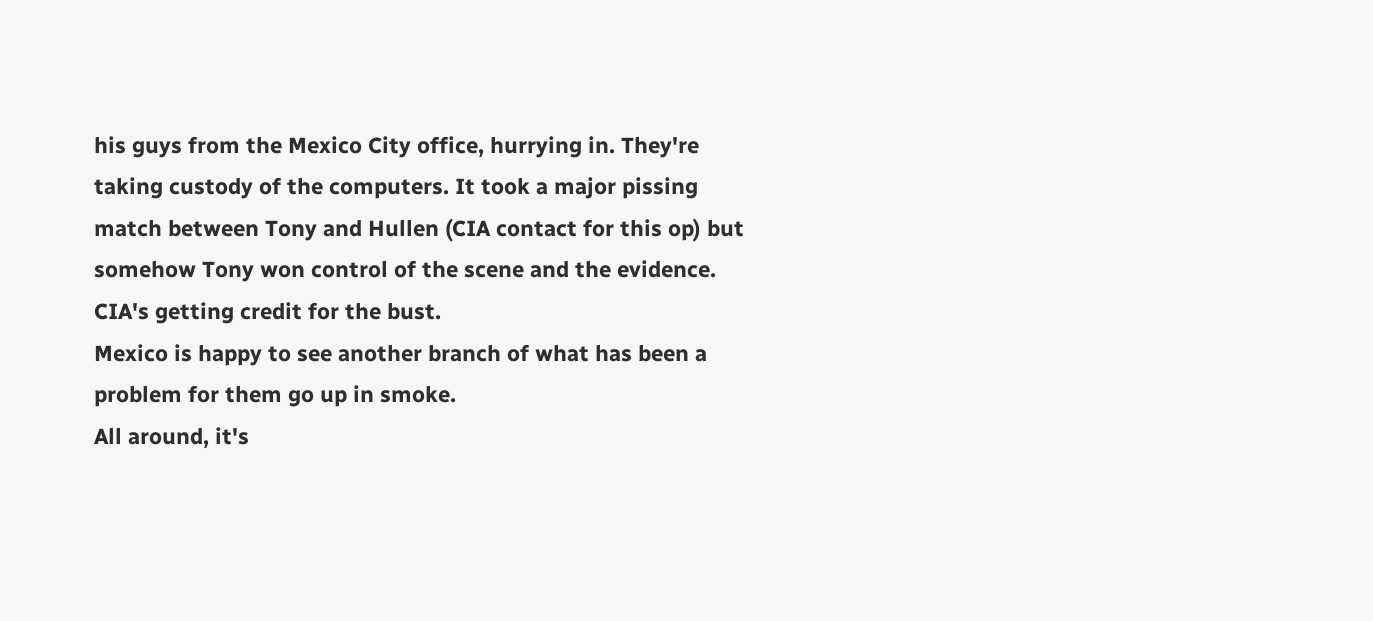his guys from the Mexico City office, hurrying in. They're taking custody of the computers. It took a major pissing match between Tony and Hullen (CIA contact for this op) but somehow Tony won control of the scene and the evidence.
CIA's getting credit for the bust.
Mexico is happy to see another branch of what has been a problem for them go up in smoke.
All around, it's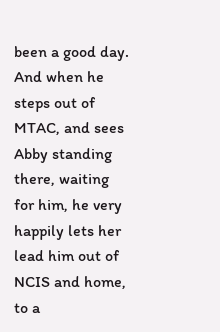been a good day.
And when he steps out of MTAC, and sees Abby standing there, waiting for him, he very happily lets her lead him out of NCIS and home, to a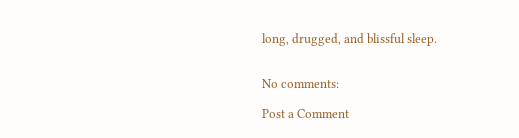long, drugged, and blissful sleep.


No comments:

Post a Comment